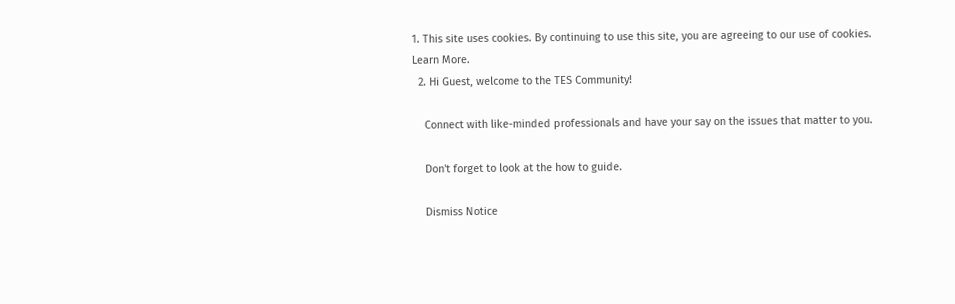1. This site uses cookies. By continuing to use this site, you are agreeing to our use of cookies. Learn More.
  2. Hi Guest, welcome to the TES Community!

    Connect with like-minded professionals and have your say on the issues that matter to you.

    Don't forget to look at the how to guide.

    Dismiss Notice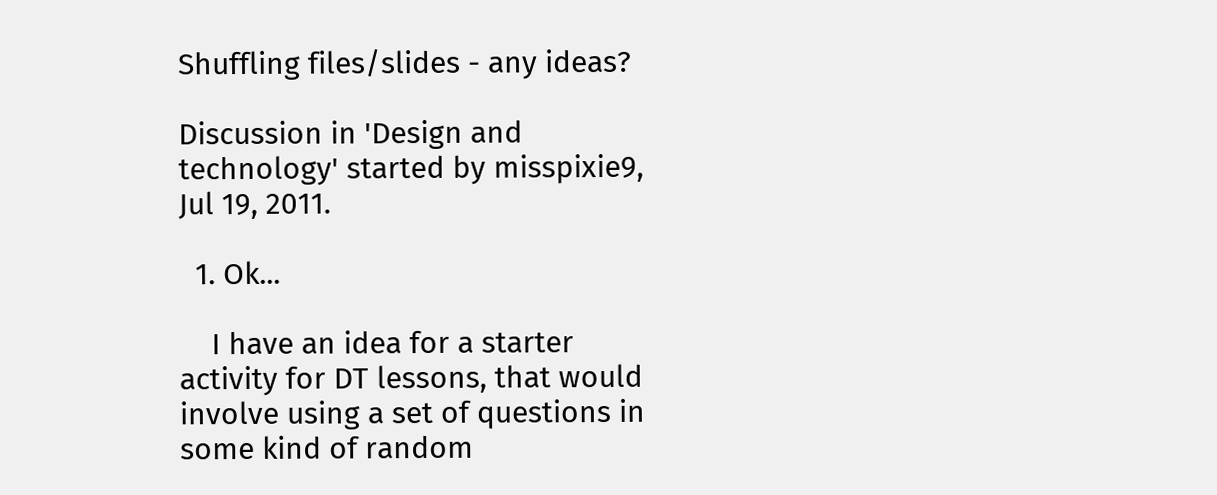Shuffling files/slides - any ideas?

Discussion in 'Design and technology' started by misspixie9, Jul 19, 2011.

  1. Ok...

    I have an idea for a starter activity for DT lessons, that would involve using a set of questions in some kind of random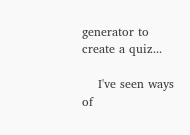generator to create a quiz...

    I've seen ways of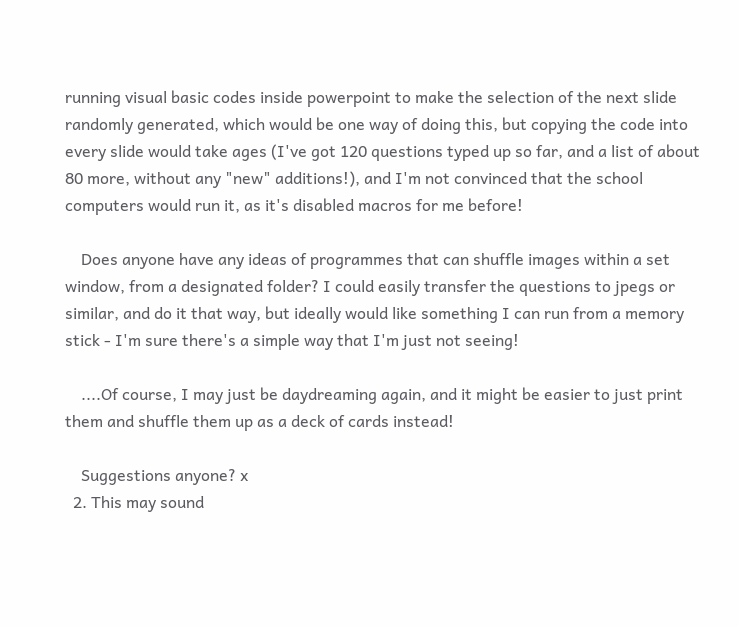running visual basic codes inside powerpoint to make the selection of the next slide randomly generated, which would be one way of doing this, but copying the code into every slide would take ages (I've got 120 questions typed up so far, and a list of about 80 more, without any "new" additions!), and I'm not convinced that the school computers would run it, as it's disabled macros for me before!

    Does anyone have any ideas of programmes that can shuffle images within a set window, from a designated folder? I could easily transfer the questions to jpegs or similar, and do it that way, but ideally would like something I can run from a memory stick - I'm sure there's a simple way that I'm just not seeing!

    ....Of course, I may just be daydreaming again, and it might be easier to just print them and shuffle them up as a deck of cards instead!

    Suggestions anyone? x
  2. This may sound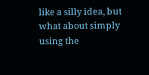like a silly idea, but what about simply using the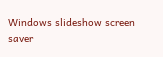Windows slideshow screen saver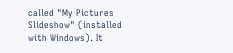called "My Pictures Slideshow" (installed with Windows). It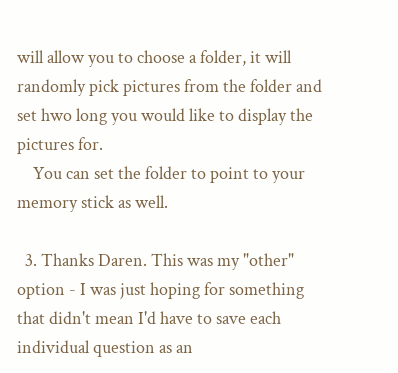will allow you to choose a folder, it will randomly pick pictures from the folder and set hwo long you would like to display the pictures for.
    You can set the folder to point to your memory stick as well.

  3. Thanks Daren. This was my "other" option - I was just hoping for something that didn't mean I'd have to save each individual question as an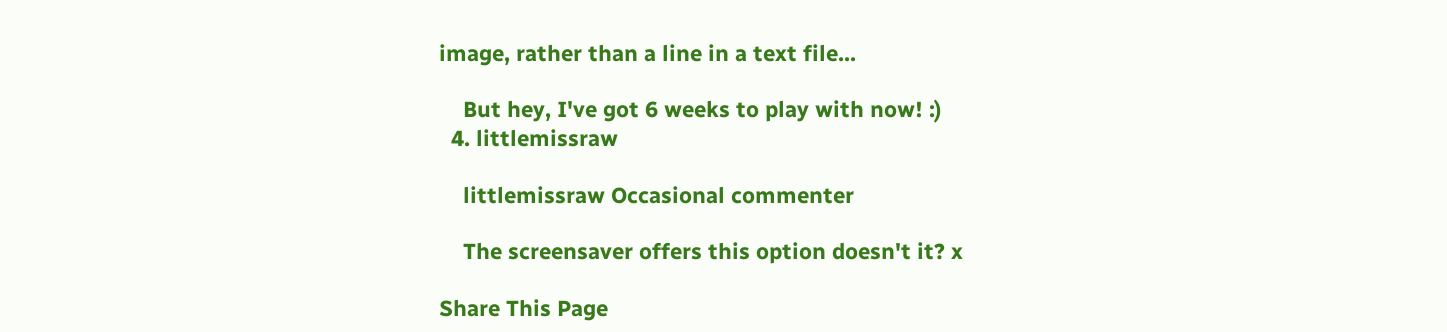image, rather than a line in a text file...

    But hey, I've got 6 weeks to play with now! :)
  4. littlemissraw

    littlemissraw Occasional commenter

    The screensaver offers this option doesn't it? x

Share This Page